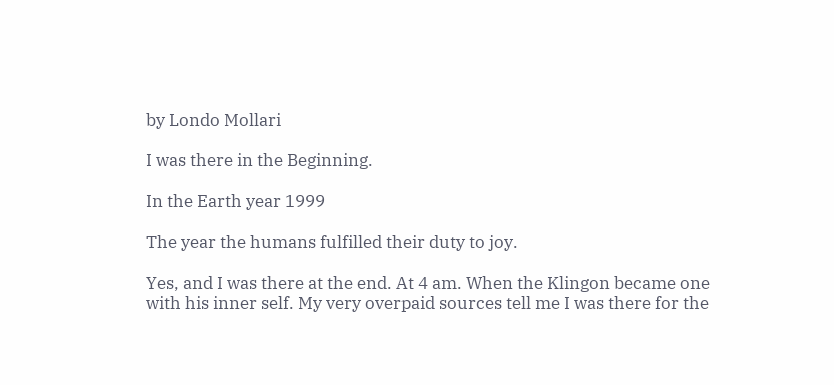by Londo Mollari

I was there in the Beginning.

In the Earth year 1999

The year the humans fulfilled their duty to joy.

Yes, and I was there at the end. At 4 am. When the Klingon became one with his inner self. My very overpaid sources tell me I was there for the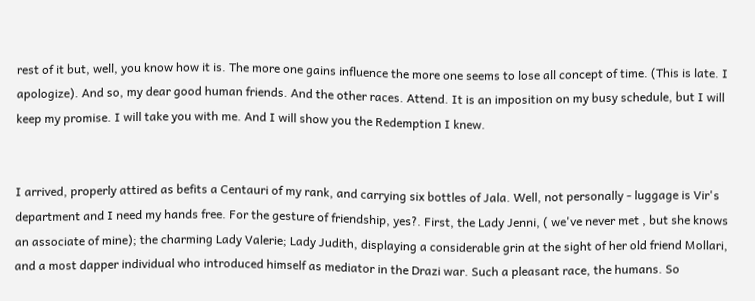rest of it but, well, you know how it is. The more one gains influence the more one seems to lose all concept of time. (This is late. I apologize). And so, my dear good human friends. And the other races. Attend. It is an imposition on my busy schedule, but I will keep my promise. I will take you with me. And I will show you the Redemption I knew.


I arrived, properly attired as befits a Centauri of my rank, and carrying six bottles of Jala. Well, not personally - luggage is Vir's department and I need my hands free. For the gesture of friendship, yes?. First, the Lady Jenni, ( we've never met , but she knows an associate of mine); the charming Lady Valerie; Lady Judith, displaying a considerable grin at the sight of her old friend Mollari, and a most dapper individual who introduced himself as mediator in the Drazi war. Such a pleasant race, the humans. So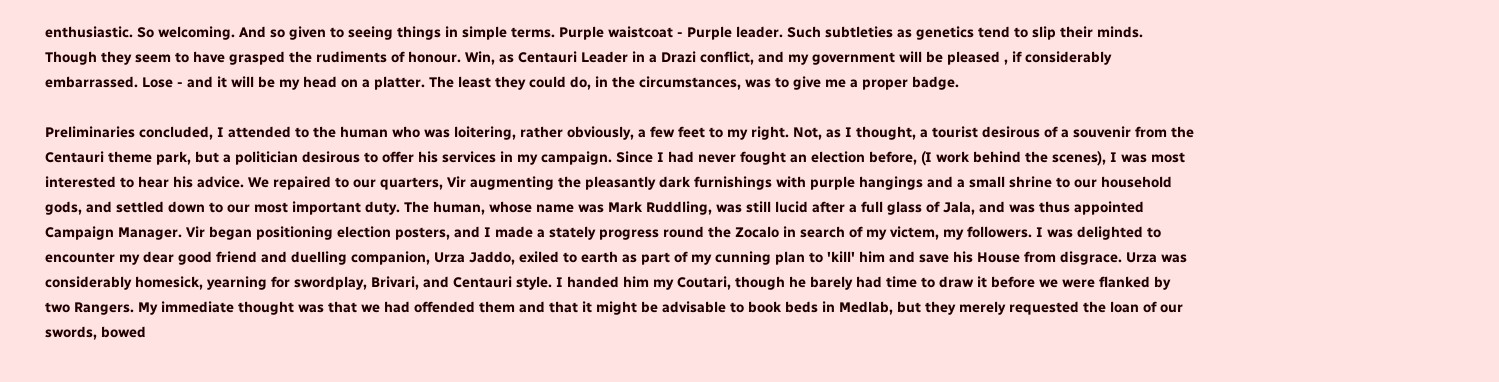enthusiastic. So welcoming. And so given to seeing things in simple terms. Purple waistcoat - Purple leader. Such subtleties as genetics tend to slip their minds. Though they seem to have grasped the rudiments of honour. Win, as Centauri Leader in a Drazi conflict, and my government will be pleased , if considerably embarrassed. Lose - and it will be my head on a platter. The least they could do, in the circumstances, was to give me a proper badge.

Preliminaries concluded, I attended to the human who was loitering, rather obviously, a few feet to my right. Not, as I thought, a tourist desirous of a souvenir from the Centauri theme park, but a politician desirous to offer his services in my campaign. Since I had never fought an election before, (I work behind the scenes), I was most interested to hear his advice. We repaired to our quarters, Vir augmenting the pleasantly dark furnishings with purple hangings and a small shrine to our household gods, and settled down to our most important duty. The human, whose name was Mark Ruddling, was still lucid after a full glass of Jala, and was thus appointed Campaign Manager. Vir began positioning election posters, and I made a stately progress round the Zocalo in search of my victem, my followers. I was delighted to encounter my dear good friend and duelling companion, Urza Jaddo, exiled to earth as part of my cunning plan to 'kill' him and save his House from disgrace. Urza was considerably homesick, yearning for swordplay, Brivari, and Centauri style. I handed him my Coutari, though he barely had time to draw it before we were flanked by two Rangers. My immediate thought was that we had offended them and that it might be advisable to book beds in Medlab, but they merely requested the loan of our swords, bowed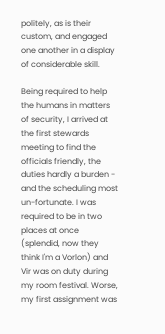politely, as is their custom, and engaged one another in a display of considerable skill.

Being required to help the humans in matters of security, I arrived at the first stewards meeting to find the officials friendly, the duties hardly a burden - and the scheduling most un-fortunate. I was required to be in two places at once (splendid, now they think I'm a Vorlon) and Vir was on duty during my room festival. Worse, my first assignment was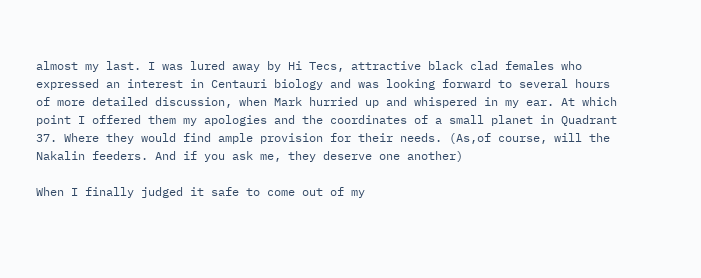almost my last. I was lured away by Hi Tecs, attractive black clad females who expressed an interest in Centauri biology and was looking forward to several hours of more detailed discussion, when Mark hurried up and whispered in my ear. At which point I offered them my apologies and the coordinates of a small planet in Quadrant 37. Where they would find ample provision for their needs. (As,of course, will the Nakalin feeders. And if you ask me, they deserve one another)

When I finally judged it safe to come out of my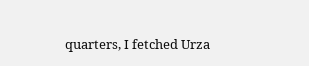quarters, I fetched Urza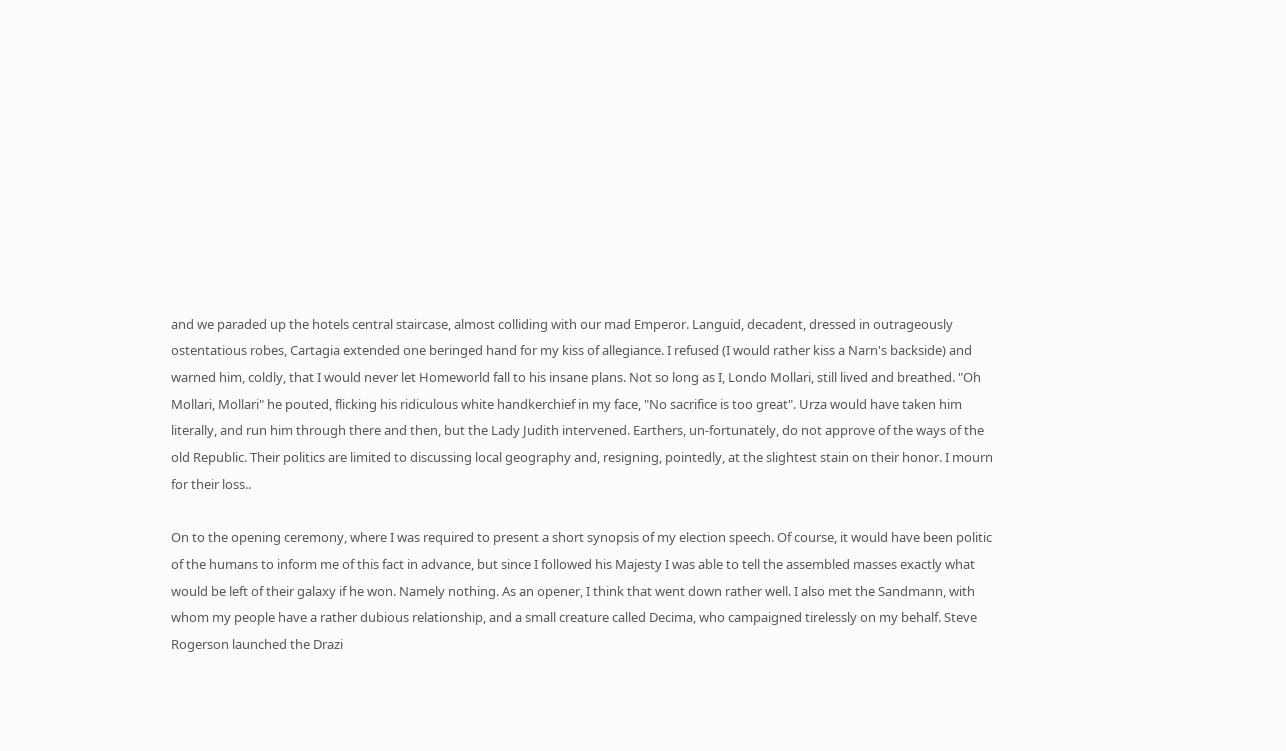and we paraded up the hotels central staircase, almost colliding with our mad Emperor. Languid, decadent, dressed in outrageously ostentatious robes, Cartagia extended one beringed hand for my kiss of allegiance. I refused (I would rather kiss a Narn's backside) and warned him, coldly, that I would never let Homeworld fall to his insane plans. Not so long as I, Londo Mollari, still lived and breathed. "Oh Mollari, Mollari" he pouted, flicking his ridiculous white handkerchief in my face, "No sacrifice is too great". Urza would have taken him literally, and run him through there and then, but the Lady Judith intervened. Earthers, un-fortunately, do not approve of the ways of the old Republic. Their politics are limited to discussing local geography and, resigning, pointedly, at the slightest stain on their honor. I mourn for their loss..

On to the opening ceremony, where I was required to present a short synopsis of my election speech. Of course, it would have been politic of the humans to inform me of this fact in advance, but since I followed his Majesty I was able to tell the assembled masses exactly what would be left of their galaxy if he won. Namely nothing. As an opener, I think that went down rather well. I also met the Sandmann, with whom my people have a rather dubious relationship, and a small creature called Decima, who campaigned tirelessly on my behalf. Steve Rogerson launched the Drazi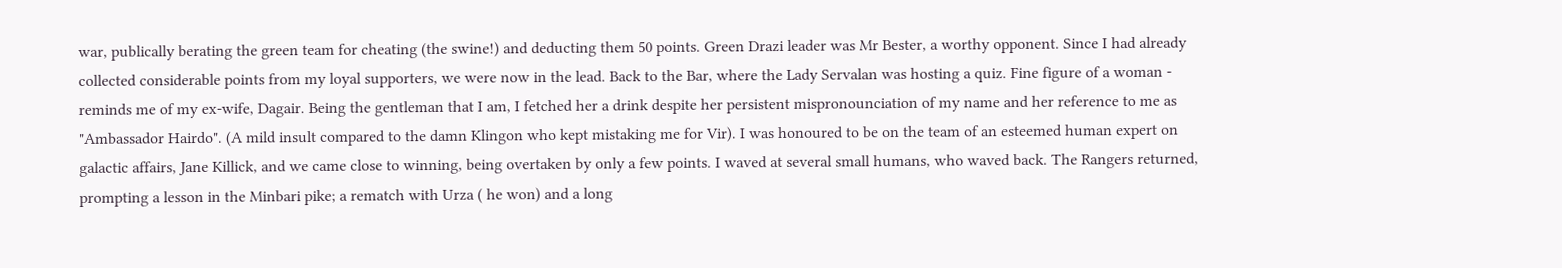war, publically berating the green team for cheating (the swine!) and deducting them 50 points. Green Drazi leader was Mr Bester, a worthy opponent. Since I had already collected considerable points from my loyal supporters, we were now in the lead. Back to the Bar, where the Lady Servalan was hosting a quiz. Fine figure of a woman - reminds me of my ex-wife, Dagair. Being the gentleman that I am, I fetched her a drink despite her persistent mispronounciation of my name and her reference to me as "Ambassador Hairdo". (A mild insult compared to the damn Klingon who kept mistaking me for Vir). I was honoured to be on the team of an esteemed human expert on galactic affairs, Jane Killick, and we came close to winning, being overtaken by only a few points. I waved at several small humans, who waved back. The Rangers returned, prompting a lesson in the Minbari pike; a rematch with Urza ( he won) and a long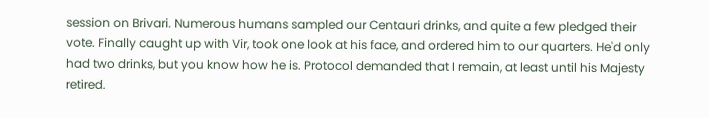session on Brivari. Numerous humans sampled our Centauri drinks, and quite a few pledged their vote. Finally caught up with Vir, took one look at his face, and ordered him to our quarters. He'd only had two drinks, but you know how he is. Protocol demanded that I remain, at least until his Majesty retired.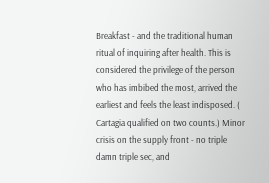Breakfast - and the traditional human ritual of inquiring after health. This is considered the privilege of the person who has imbibed the most, arrived the earliest and feels the least indisposed. ( Cartagia qualified on two counts.) Minor crisis on the supply front - no triple damn triple sec, and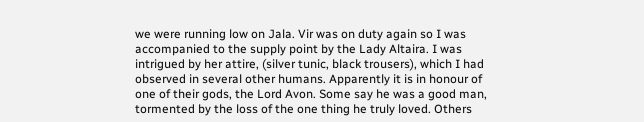we were running low on Jala. Vir was on duty again so I was accompanied to the supply point by the Lady Altaira. I was intrigued by her attire, (silver tunic, black trousers), which I had observed in several other humans. Apparently it is in honour of one of their gods, the Lord Avon. Some say he was a good man, tormented by the loss of the one thing he truly loved. Others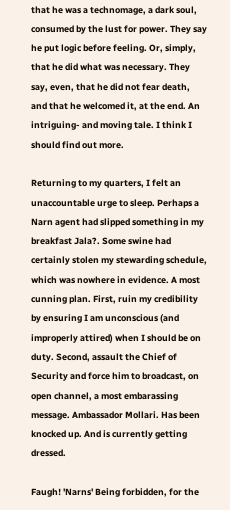that he was a technomage, a dark soul, consumed by the lust for power. They say he put logic before feeling. Or, simply, that he did what was necessary. They say, even, that he did not fear death, and that he welcomed it, at the end. An intriguing- and moving tale. I think I should find out more.

Returning to my quarters, I felt an unaccountable urge to sleep. Perhaps a Narn agent had slipped something in my breakfast Jala?. Some swine had certainly stolen my stewarding schedule, which was nowhere in evidence. A most cunning plan. First, ruin my credibility by ensuring I am unconscious (and improperly attired) when I should be on duty. Second, assault the Chief of Security and force him to broadcast, on open channel, a most embarassing message. Ambassador Mollari. Has been knocked up. And is currently getting dressed.

Faugh! 'Narns' Being forbidden, for the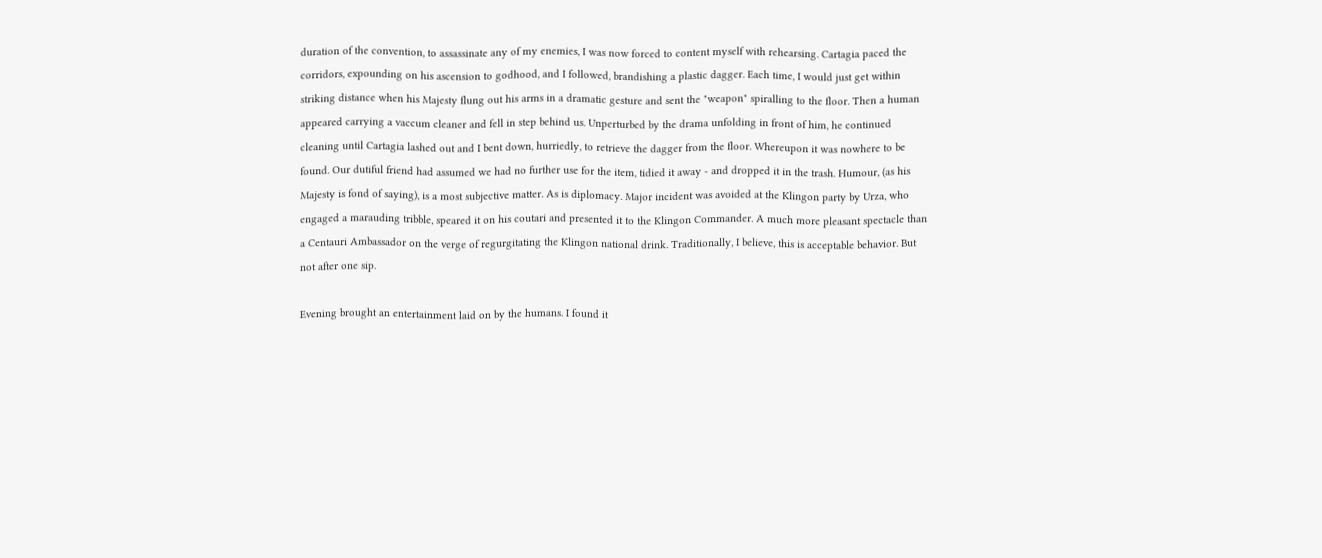duration of the convention, to assassinate any of my enemies, I was now forced to content myself with rehearsing. Cartagia paced the corridors, expounding on his ascension to godhood, and I followed, brandishing a plastic dagger. Each time, I would just get within striking distance when his Majesty flung out his arms in a dramatic gesture and sent the "weapon" spiralling to the floor. Then a human appeared carrying a vaccum cleaner and fell in step behind us. Unperturbed by the drama unfolding in front of him, he continued cleaning until Cartagia lashed out and I bent down, hurriedly, to retrieve the dagger from the floor. Whereupon it was nowhere to be found. Our dutiful friend had assumed we had no further use for the item, tidied it away - and dropped it in the trash. Humour, (as his Majesty is fond of saying), is a most subjective matter. As is diplomacy. Major incident was avoided at the Klingon party by Urza, who engaged a marauding tribble, speared it on his coutari and presented it to the Klingon Commander. A much more pleasant spectacle than a Centauri Ambassador on the verge of regurgitating the Klingon national drink. Traditionally, I believe, this is acceptable behavior. But not after one sip.

Evening brought an entertainment laid on by the humans. I found it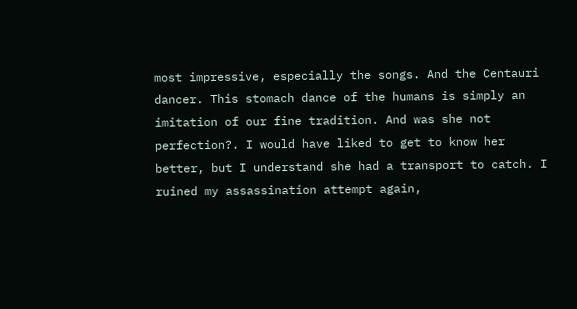most impressive, especially the songs. And the Centauri dancer. This stomach dance of the humans is simply an imitation of our fine tradition. And was she not perfection?. I would have liked to get to know her better, but I understand she had a transport to catch. I ruined my assassination attempt again,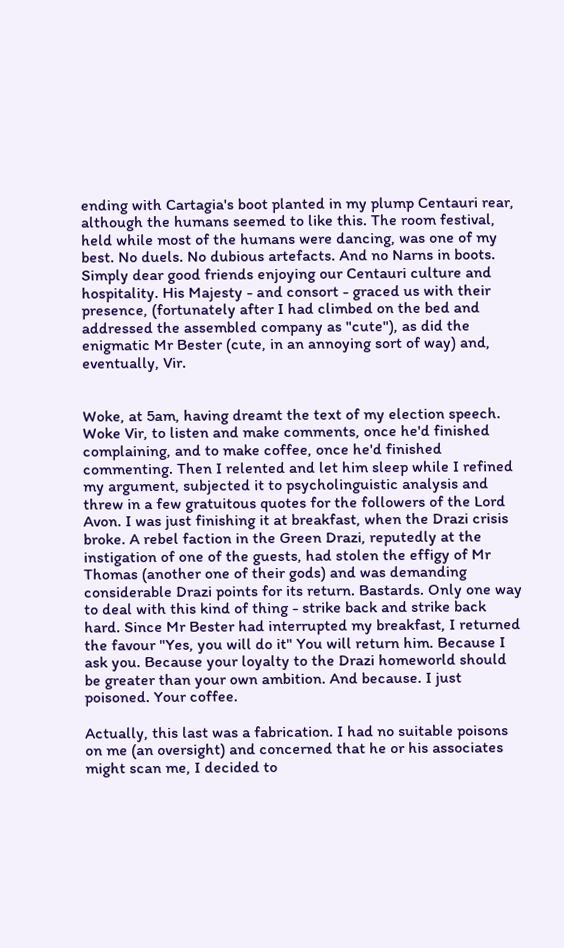ending with Cartagia's boot planted in my plump Centauri rear, although the humans seemed to like this. The room festival, held while most of the humans were dancing, was one of my best. No duels. No dubious artefacts. And no Narns in boots. Simply dear good friends enjoying our Centauri culture and hospitality. His Majesty - and consort - graced us with their presence, (fortunately after I had climbed on the bed and addressed the assembled company as "cute"), as did the enigmatic Mr Bester (cute, in an annoying sort of way) and, eventually, Vir.


Woke, at 5am, having dreamt the text of my election speech. Woke Vir, to listen and make comments, once he'd finished complaining, and to make coffee, once he'd finished commenting. Then I relented and let him sleep while I refined my argument, subjected it to psycholinguistic analysis and threw in a few gratuitous quotes for the followers of the Lord Avon. I was just finishing it at breakfast, when the Drazi crisis broke. A rebel faction in the Green Drazi, reputedly at the instigation of one of the guests, had stolen the effigy of Mr Thomas (another one of their gods) and was demanding considerable Drazi points for its return. Bastards. Only one way to deal with this kind of thing - strike back and strike back hard. Since Mr Bester had interrupted my breakfast, I returned the favour "Yes, you will do it" You will return him. Because I ask you. Because your loyalty to the Drazi homeworld should be greater than your own ambition. And because. I just poisoned. Your coffee.

Actually, this last was a fabrication. I had no suitable poisons on me (an oversight) and concerned that he or his associates might scan me, I decided to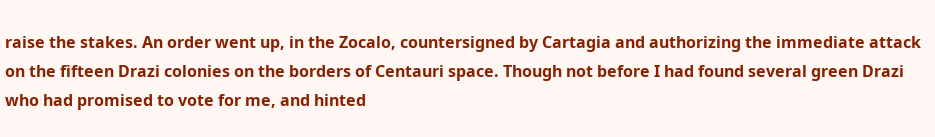raise the stakes. An order went up, in the Zocalo, countersigned by Cartagia and authorizing the immediate attack on the fifteen Drazi colonies on the borders of Centauri space. Though not before I had found several green Drazi who had promised to vote for me, and hinted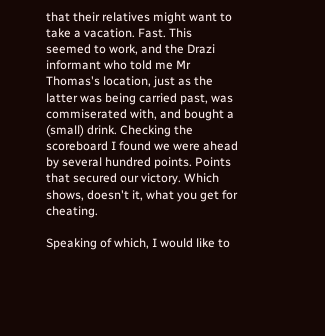that their relatives might want to take a vacation. Fast. This seemed to work, and the Drazi informant who told me Mr Thomas's location, just as the latter was being carried past, was commiserated with, and bought a (small) drink. Checking the scoreboard I found we were ahead by several hundred points. Points that secured our victory. Which shows, doesn't it, what you get for cheating.

Speaking of which, I would like to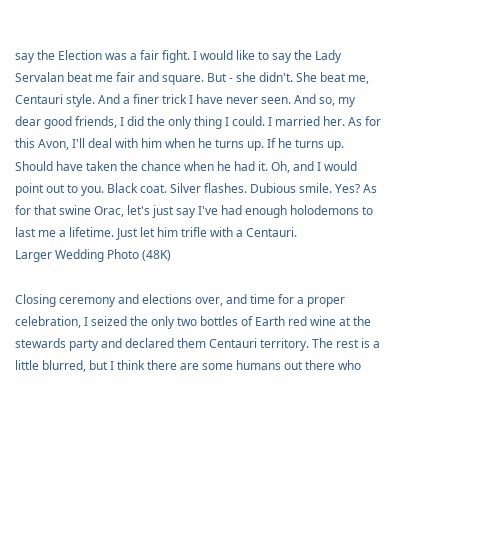say the Election was a fair fight. I would like to say the Lady Servalan beat me fair and square. But - she didn't. She beat me, Centauri style. And a finer trick I have never seen. And so, my dear good friends, I did the only thing I could. I married her. As for this Avon, I'll deal with him when he turns up. If he turns up. Should have taken the chance when he had it. Oh, and I would point out to you. Black coat. Silver flashes. Dubious smile. Yes? As for that swine Orac, let's just say I've had enough holodemons to last me a lifetime. Just let him trifle with a Centauri.
Larger Wedding Photo (48K)

Closing ceremony and elections over, and time for a proper celebration, I seized the only two bottles of Earth red wine at the stewards party and declared them Centauri territory. The rest is a little blurred, but I think there are some humans out there who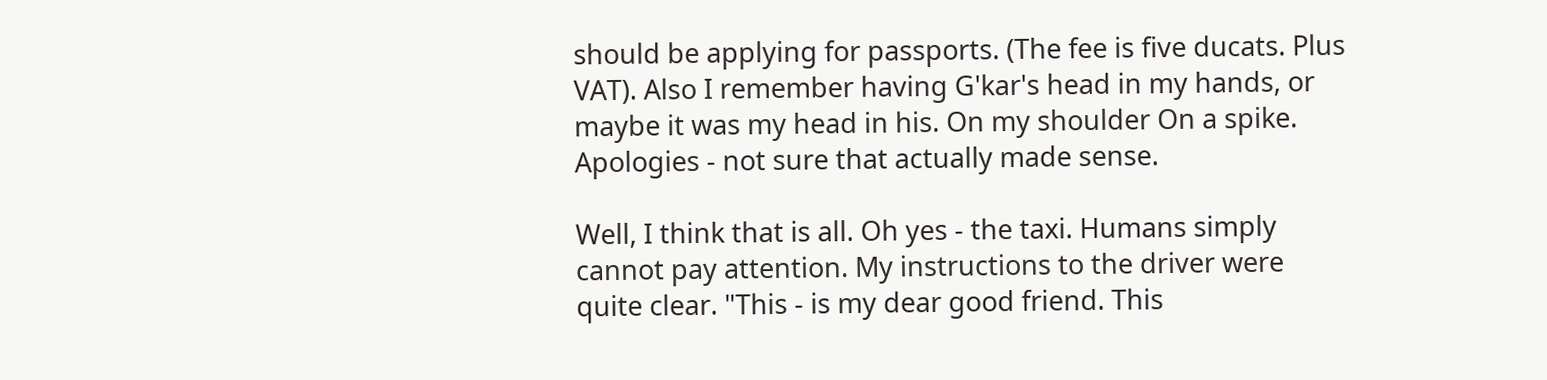should be applying for passports. (The fee is five ducats. Plus VAT). Also I remember having G'kar's head in my hands, or maybe it was my head in his. On my shoulder On a spike. Apologies - not sure that actually made sense.

Well, I think that is all. Oh yes - the taxi. Humans simply cannot pay attention. My instructions to the driver were quite clear. "This - is my dear good friend. This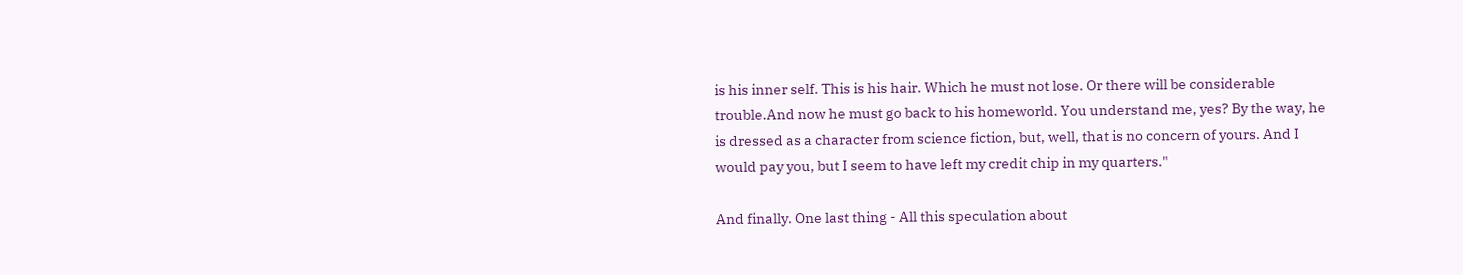is his inner self. This is his hair. Which he must not lose. Or there will be considerable trouble.And now he must go back to his homeworld. You understand me, yes? By the way, he is dressed as a character from science fiction, but, well, that is no concern of yours. And I would pay you, but I seem to have left my credit chip in my quarters."

And finally. One last thing - All this speculation about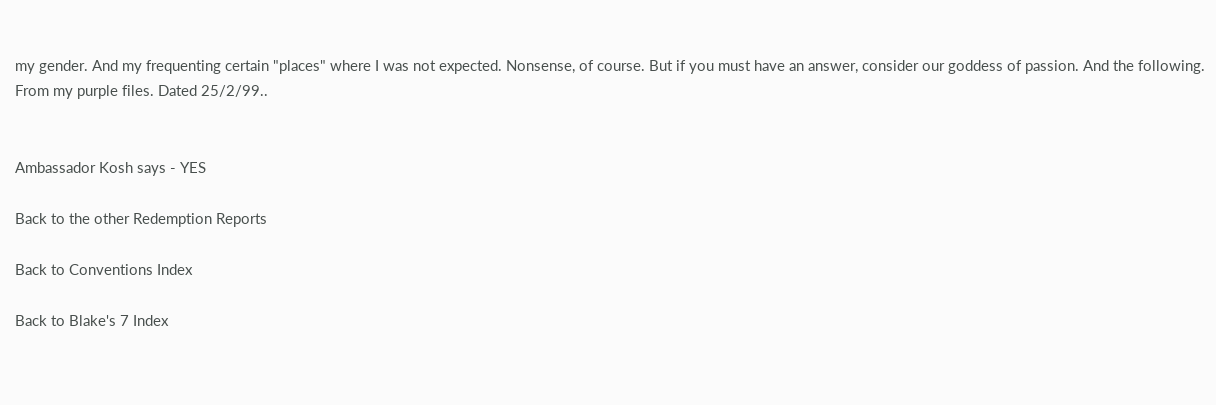my gender. And my frequenting certain "places" where I was not expected. Nonsense, of course. But if you must have an answer, consider our goddess of passion. And the following. From my purple files. Dated 25/2/99..


Ambassador Kosh says - YES

Back to the other Redemption Reports

Back to Conventions Index

Back to Blake's 7 Index